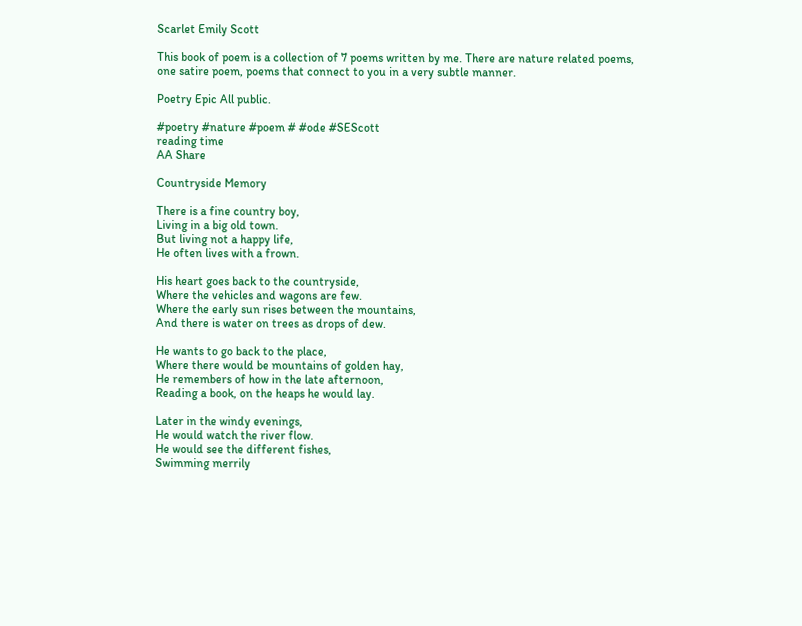Scarlet Emily Scott

This book of poem is a collection of 7 poems written by me. There are nature related poems, one satire poem, poems that connect to you in a very subtle manner.

Poetry Epic All public.

#poetry #nature #poem # #ode #SEScott
reading time
AA Share

Countryside Memory

There is a fine country boy,
Living in a big old town.
But living not a happy life,
He often lives with a frown.

His heart goes back to the countryside,
Where the vehicles and wagons are few.
Where the early sun rises between the mountains,
And there is water on trees as drops of dew.

He wants to go back to the place,
Where there would be mountains of golden hay,
He remembers of how in the late afternoon,
Reading a book, on the heaps he would lay.

Later in the windy evenings,
He would watch the river flow.
He would see the different fishes,
Swimming merrily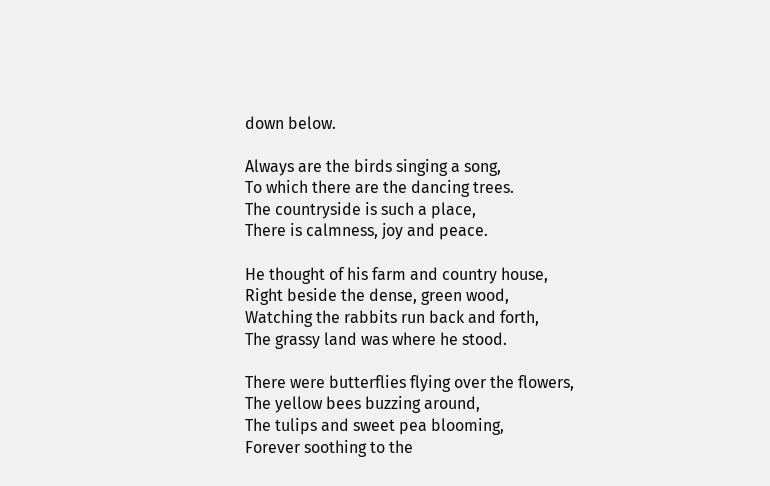down below.

Always are the birds singing a song,
To which there are the dancing trees.
The countryside is such a place,
There is calmness, joy and peace.

He thought of his farm and country house,
Right beside the dense, green wood,
Watching the rabbits run back and forth,
The grassy land was where he stood.

There were butterflies flying over the flowers,
The yellow bees buzzing around,
The tulips and sweet pea blooming,
Forever soothing to the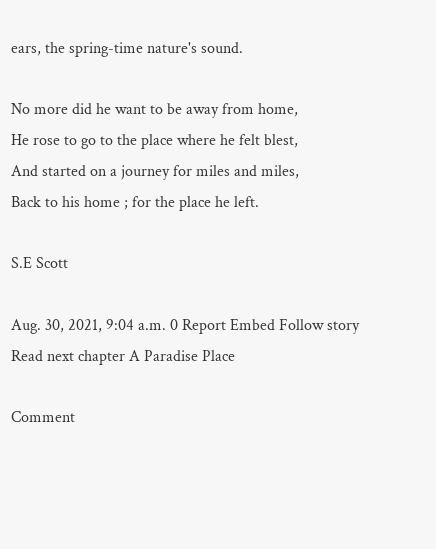ears, the spring-time nature's sound.

No more did he want to be away from home,
He rose to go to the place where he felt blest,
And started on a journey for miles and miles,
Back to his home ; for the place he left.

S.E Scott

Aug. 30, 2021, 9:04 a.m. 0 Report Embed Follow story
Read next chapter A Paradise Place

Comment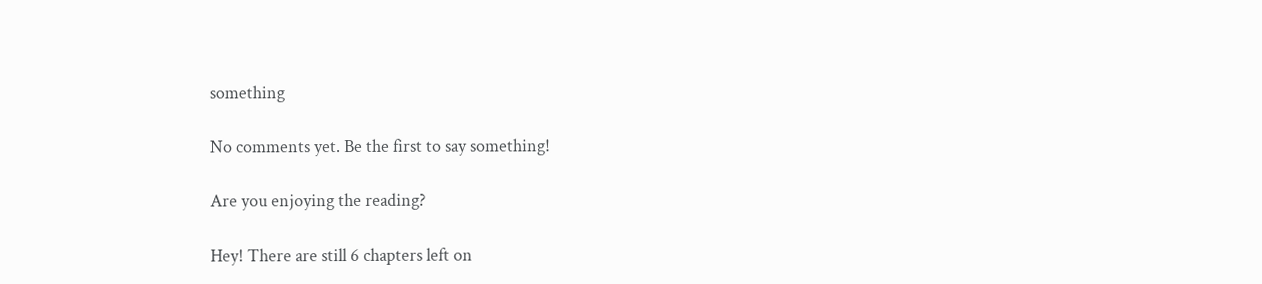something

No comments yet. Be the first to say something!

Are you enjoying the reading?

Hey! There are still 6 chapters left on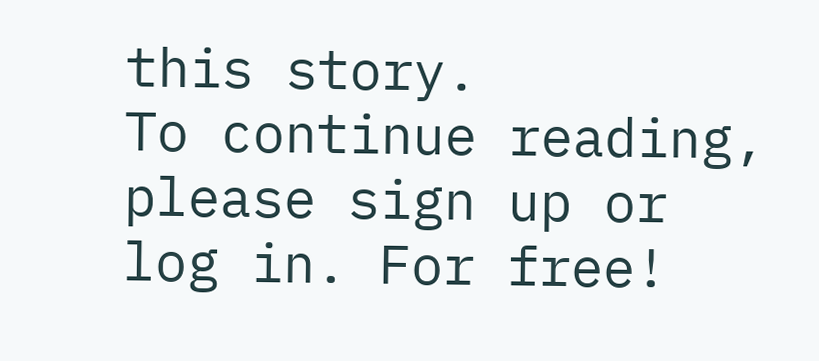this story.
To continue reading, please sign up or log in. For free!